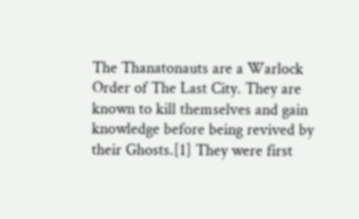The Thanatonauts are a Warlock Order of The Last City. They are known to kill themselves and gain knowledge before being revived by their Ghosts.[1] They were first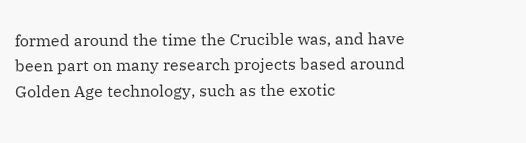formed around the time the Crucible was, and have been part on many research projects based around Golden Age technology, such as the exotic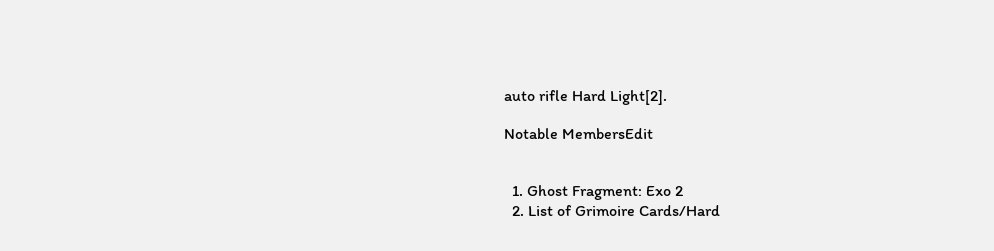auto rifle Hard Light[2].

Notable MembersEdit


  1. Ghost Fragment: Exo 2
  2. List of Grimoire Cards/Hard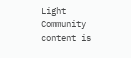Light
Community content is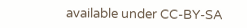available under CC-BY-SA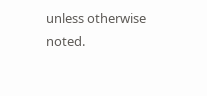unless otherwise noted.